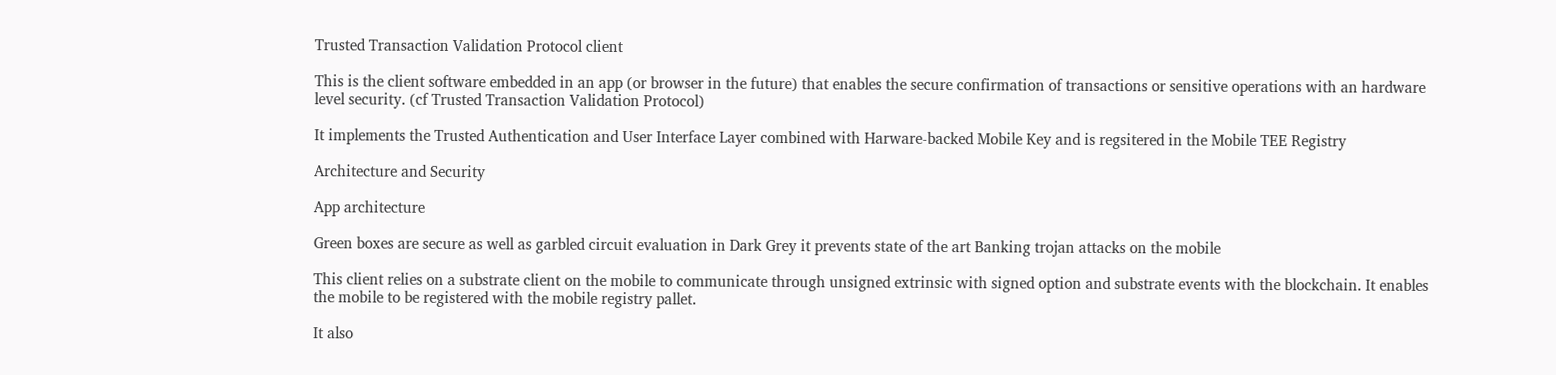Trusted Transaction Validation Protocol client

This is the client software embedded in an app (or browser in the future) that enables the secure confirmation of transactions or sensitive operations with an hardware level security. (cf Trusted Transaction Validation Protocol)

It implements the Trusted Authentication and User Interface Layer combined with Harware-backed Mobile Key and is regsitered in the Mobile TEE Registry

Architecture and Security

App architecture

Green boxes are secure as well as garbled circuit evaluation in Dark Grey it prevents state of the art Banking trojan attacks on the mobile

This client relies on a substrate client on the mobile to communicate through unsigned extrinsic with signed option and substrate events with the blockchain. It enables the mobile to be registered with the mobile registry pallet.

It also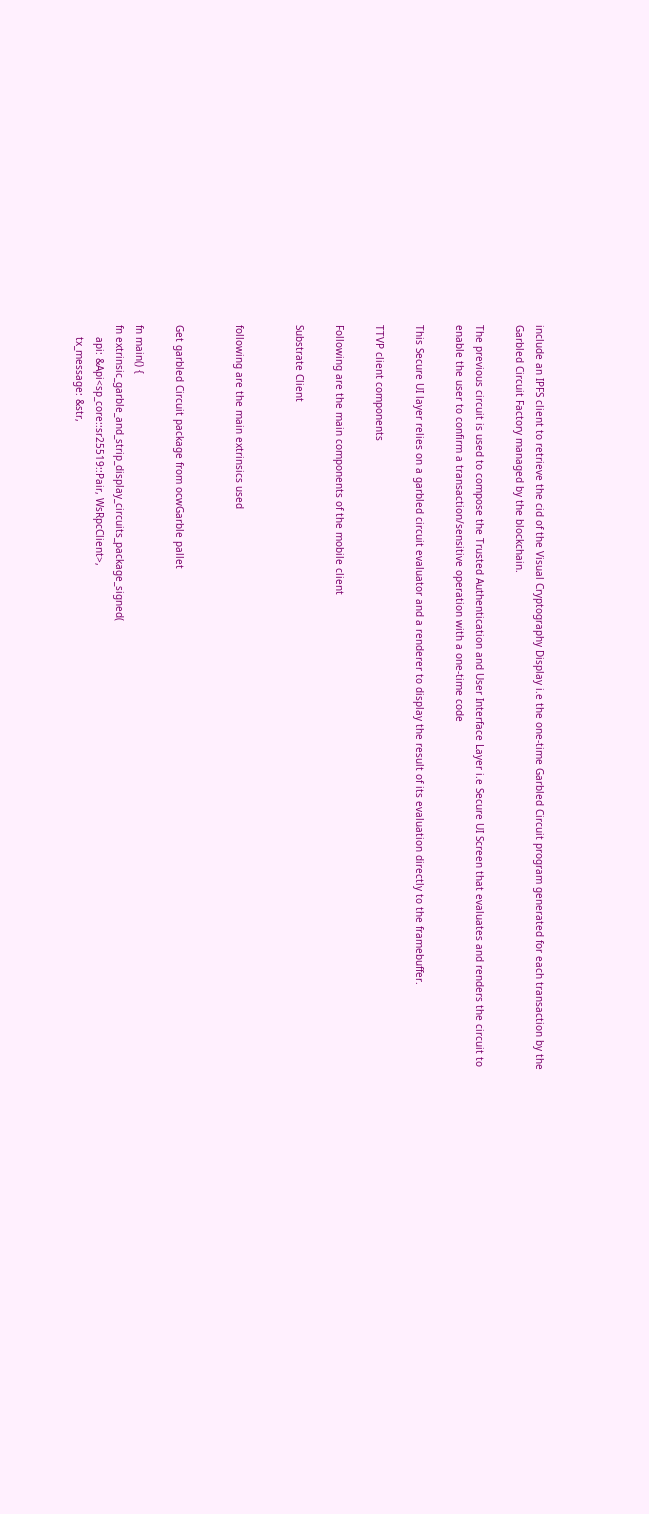include an IPFS client to retrieve the cid of the Visual Cryptography Display i.e the one-time Garbled Circuit program generated for each transaction by the Garbled Circuit Factory managed by the blockchain.

The previous circuit is used to compose the Trusted Authentication and User Interface Layer i.e Secure UI Screen that evaluates and renders the circuit to enable the user to confirm a transaction/sensitive operation with a one-time code

This Secure UI layer relies on a garbled circuit evaluator and a renderer to display the result of its evaluation directly to the framebuffer.

TTVP client components

Following are the main components of the mobile client

Substrate Client


following are the main extrinsics used


Get garbled Circuit package from ocwGarble pallet

fn main() {
fn extrinsic_garble_and_strip_display_circuits_package_signed(
    api: &Api<sp_core::sr25519::Pair, WsRpcClient>,
    tx_message: &str,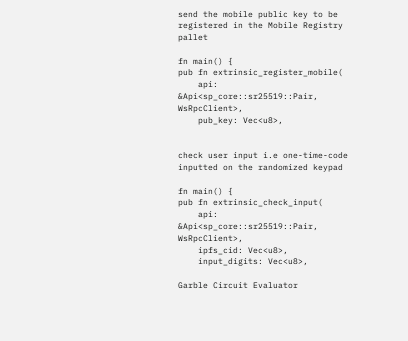send the mobile public key to be registered in the Mobile Registry pallet

fn main() {
pub fn extrinsic_register_mobile(
    api: &Api<sp_core::sr25519::Pair, WsRpcClient>,
    pub_key: Vec<u8>,


check user input i.e one-time-code inputted on the randomized keypad

fn main() {
pub fn extrinsic_check_input(
    api: &Api<sp_core::sr25519::Pair, WsRpcClient>,
    ipfs_cid: Vec<u8>,
    input_digits: Vec<u8>,

Garble Circuit Evaluator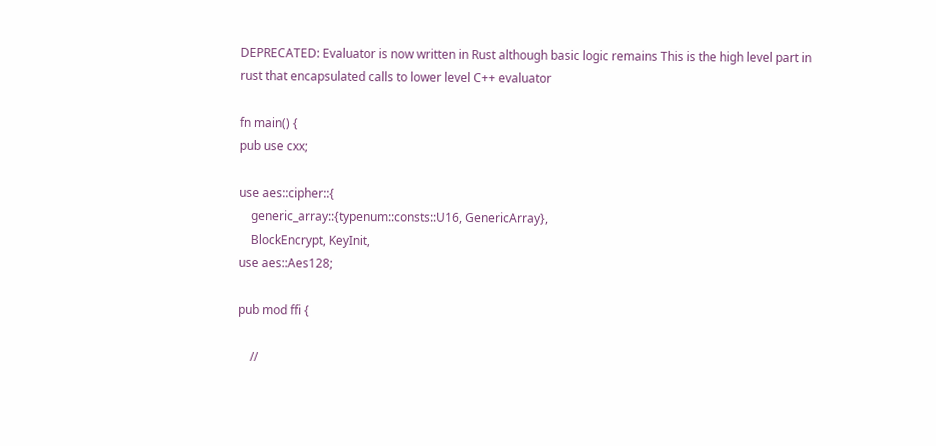DEPRECATED: Evaluator is now written in Rust although basic logic remains This is the high level part in rust that encapsulated calls to lower level C++ evaluator

fn main() {
pub use cxx;

use aes::cipher::{
    generic_array::{typenum::consts::U16, GenericArray},
    BlockEncrypt, KeyInit,
use aes::Aes128;

pub mod ffi {

    //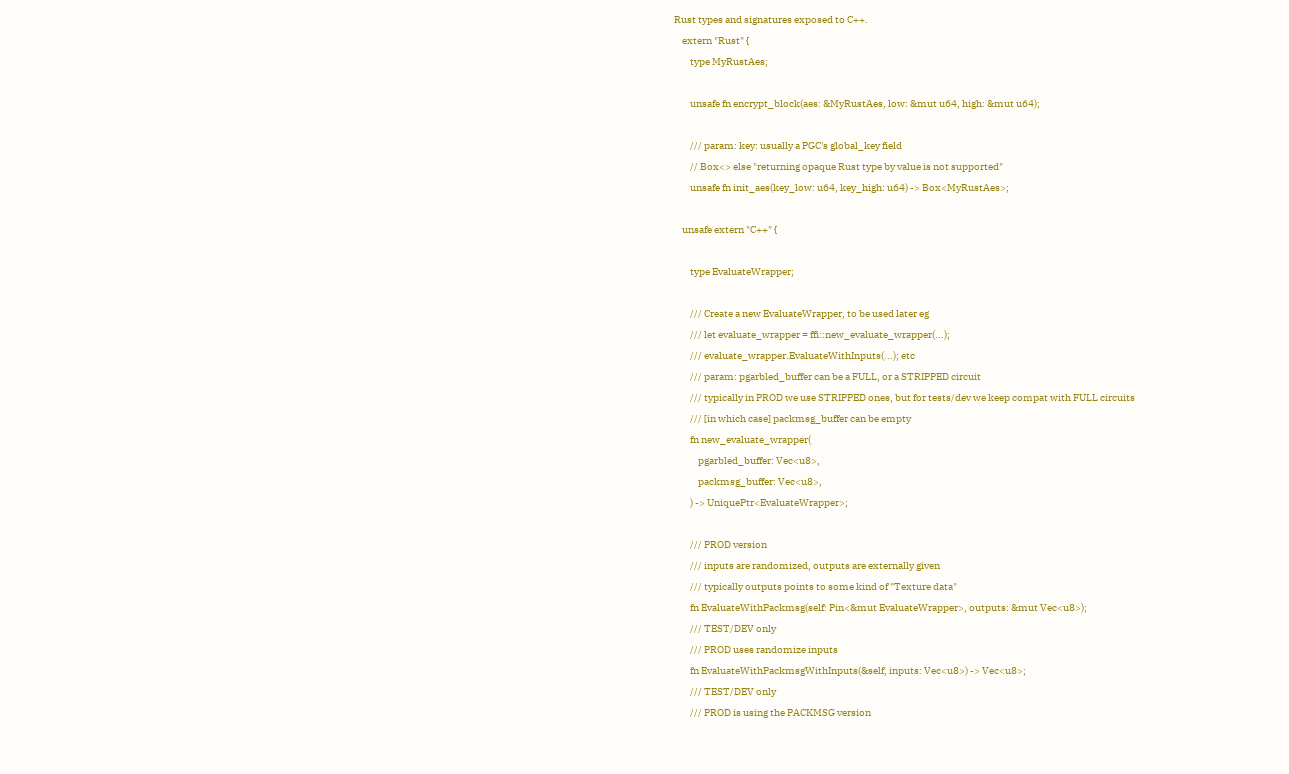Rust types and signatures exposed to C++.
    extern "Rust" {
        type MyRustAes;

        unsafe fn encrypt_block(aes: &MyRustAes, low: &mut u64, high: &mut u64);

        /// param: key: usually a PGC's global_key field
        // Box<> else "returning opaque Rust type by value is not supported"
        unsafe fn init_aes(key_low: u64, key_high: u64) -> Box<MyRustAes>;

    unsafe extern "C++" {

        type EvaluateWrapper;

        /// Create a new EvaluateWrapper, to be used later eg
        /// let evaluate_wrapper = ffi::new_evaluate_wrapper(...);
        /// evaluate_wrapper.EvaluateWithInputs(...); etc
        /// param: pgarbled_buffer can be a FULL, or a STRIPPED circuit
        /// typically in PROD we use STRIPPED ones, but for tests/dev we keep compat with FULL circuits
        /// [in which case] packmsg_buffer can be empty
        fn new_evaluate_wrapper(
            pgarbled_buffer: Vec<u8>,
            packmsg_buffer: Vec<u8>,
        ) -> UniquePtr<EvaluateWrapper>;

        /// PROD version
        /// inputs are randomized, outputs are externally given
        /// typically outputs points to some kind of "Texture data"
        fn EvaluateWithPackmsg(self: Pin<&mut EvaluateWrapper>, outputs: &mut Vec<u8>);
        /// TEST/DEV only
        /// PROD uses randomize inputs
        fn EvaluateWithPackmsgWithInputs(&self, inputs: Vec<u8>) -> Vec<u8>;
        /// TEST/DEV only
        /// PROD is using the PACKMSG version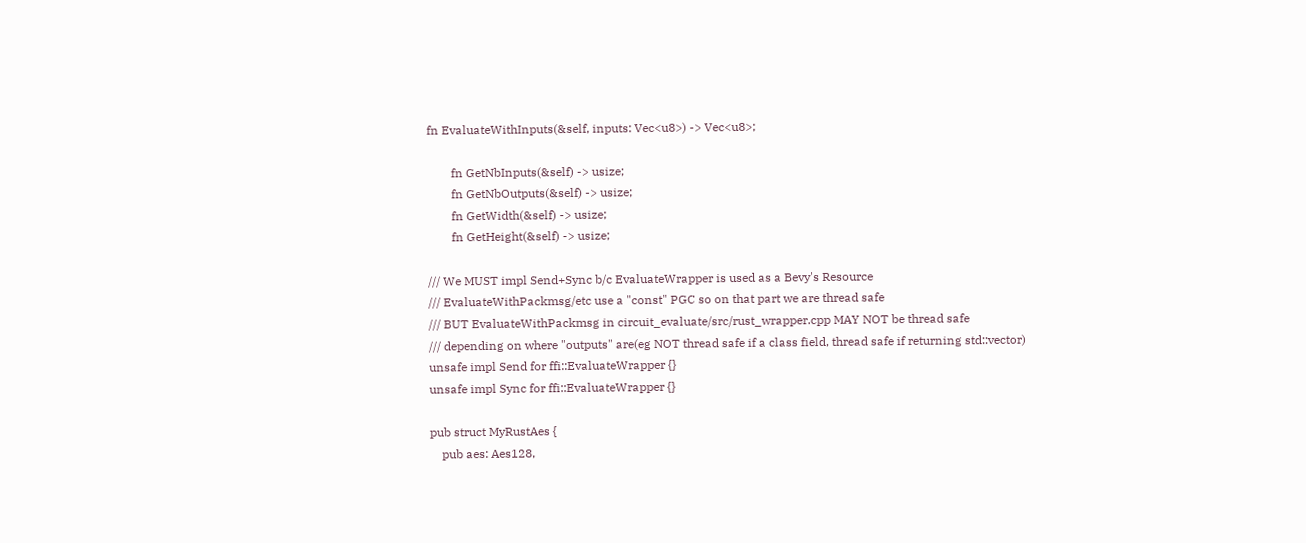fn EvaluateWithInputs(&self, inputs: Vec<u8>) -> Vec<u8>;

        fn GetNbInputs(&self) -> usize;
        fn GetNbOutputs(&self) -> usize;
        fn GetWidth(&self) -> usize;
        fn GetHeight(&self) -> usize;

/// We MUST impl Send+Sync b/c EvaluateWrapper is used as a Bevy's Resource
/// EvaluateWithPackmsg/etc use a "const" PGC so on that part we are thread safe
/// BUT EvaluateWithPackmsg in circuit_evaluate/src/rust_wrapper.cpp MAY NOT be thread safe
/// depending on where "outputs" are(eg NOT thread safe if a class field, thread safe if returning std::vector)
unsafe impl Send for ffi::EvaluateWrapper {}
unsafe impl Sync for ffi::EvaluateWrapper {}

pub struct MyRustAes {
    pub aes: Aes128,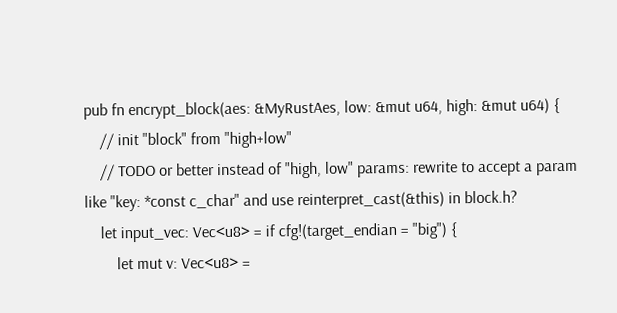pub fn encrypt_block(aes: &MyRustAes, low: &mut u64, high: &mut u64) {
    // init "block" from "high+low"
    // TODO or better instead of "high, low" params: rewrite to accept a param like "key: *const c_char" and use reinterpret_cast(&this) in block.h?
    let input_vec: Vec<u8> = if cfg!(target_endian = "big") {
        let mut v: Vec<u8> =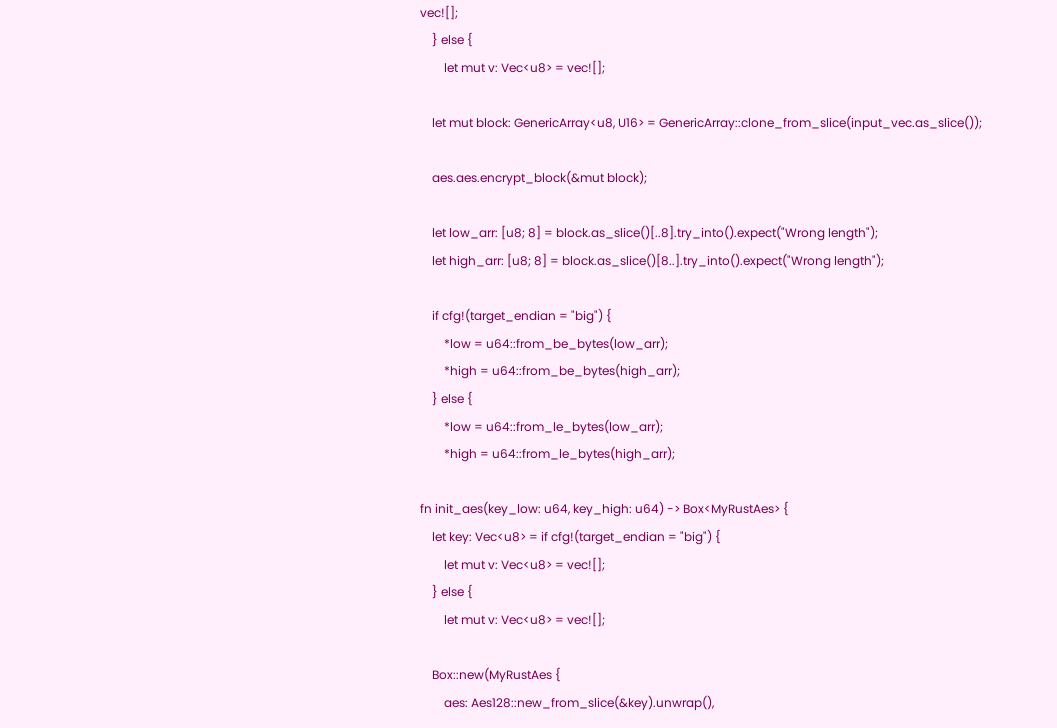vec![];
    } else {
        let mut v: Vec<u8> = vec![];

    let mut block: GenericArray<u8, U16> = GenericArray::clone_from_slice(input_vec.as_slice());

    aes.aes.encrypt_block(&mut block);

    let low_arr: [u8; 8] = block.as_slice()[..8].try_into().expect("Wrong length");
    let high_arr: [u8; 8] = block.as_slice()[8..].try_into().expect("Wrong length");

    if cfg!(target_endian = "big") {
        *low = u64::from_be_bytes(low_arr);
        *high = u64::from_be_bytes(high_arr);
    } else {
        *low = u64::from_le_bytes(low_arr);
        *high = u64::from_le_bytes(high_arr);

fn init_aes(key_low: u64, key_high: u64) -> Box<MyRustAes> {
    let key: Vec<u8> = if cfg!(target_endian = "big") {
        let mut v: Vec<u8> = vec![];
    } else {
        let mut v: Vec<u8> = vec![];

    Box::new(MyRustAes {
        aes: Aes128::new_from_slice(&key).unwrap(),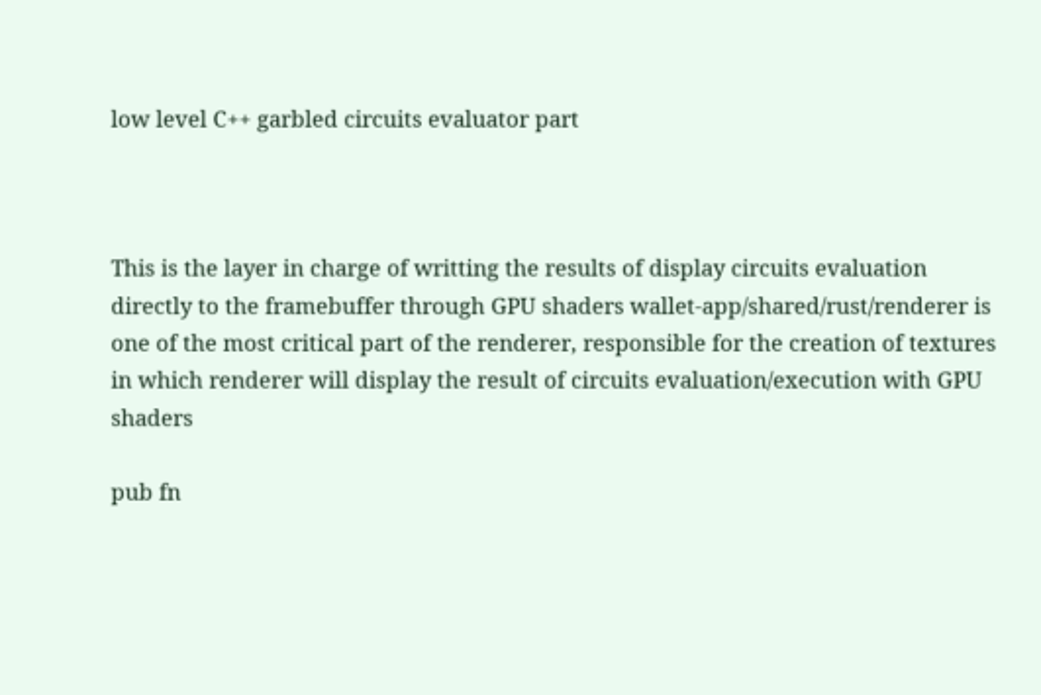low level C++ garbled circuits evaluator part



This is the layer in charge of writting the results of display circuits evaluation directly to the framebuffer through GPU shaders wallet-app/shared/rust/renderer is one of the most critical part of the renderer, responsible for the creation of textures in which renderer will display the result of circuits evaluation/execution with GPU shaders

pub fn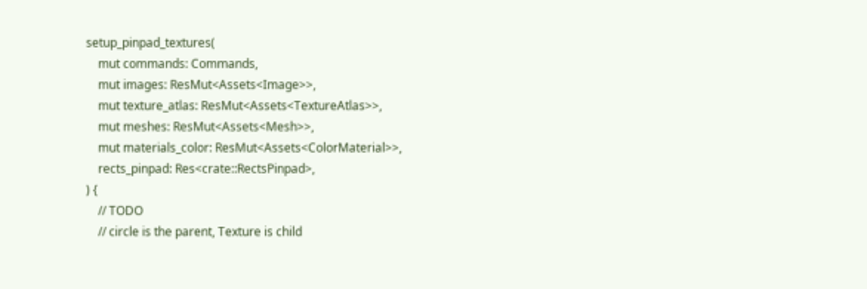setup_pinpad_textures(
    mut commands: Commands,
    mut images: ResMut<Assets<Image>>,
    mut texture_atlas: ResMut<Assets<TextureAtlas>>,
    mut meshes: ResMut<Assets<Mesh>>,
    mut materials_color: ResMut<Assets<ColorMaterial>>,
    rects_pinpad: Res<crate::RectsPinpad>,
) {
    // TODO
    // circle is the parent, Texture is child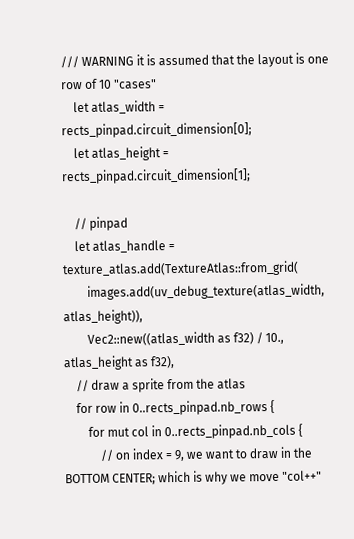/// WARNING it is assumed that the layout is one row of 10 "cases"
    let atlas_width = rects_pinpad.circuit_dimension[0];
    let atlas_height = rects_pinpad.circuit_dimension[1];

    // pinpad
    let atlas_handle = texture_atlas.add(TextureAtlas::from_grid(
        images.add(uv_debug_texture(atlas_width, atlas_height)),
        Vec2::new((atlas_width as f32) / 10., atlas_height as f32),
    // draw a sprite from the atlas
    for row in 0..rects_pinpad.nb_rows {
        for mut col in 0..rects_pinpad.nb_cols {
            // on index = 9, we want to draw in the BOTTOM CENTER; which is why we move "col++"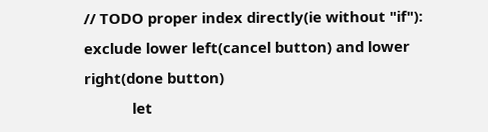// TODO proper index directly(ie without "if"): exclude lower left(cancel button) and lower right(done button)
            let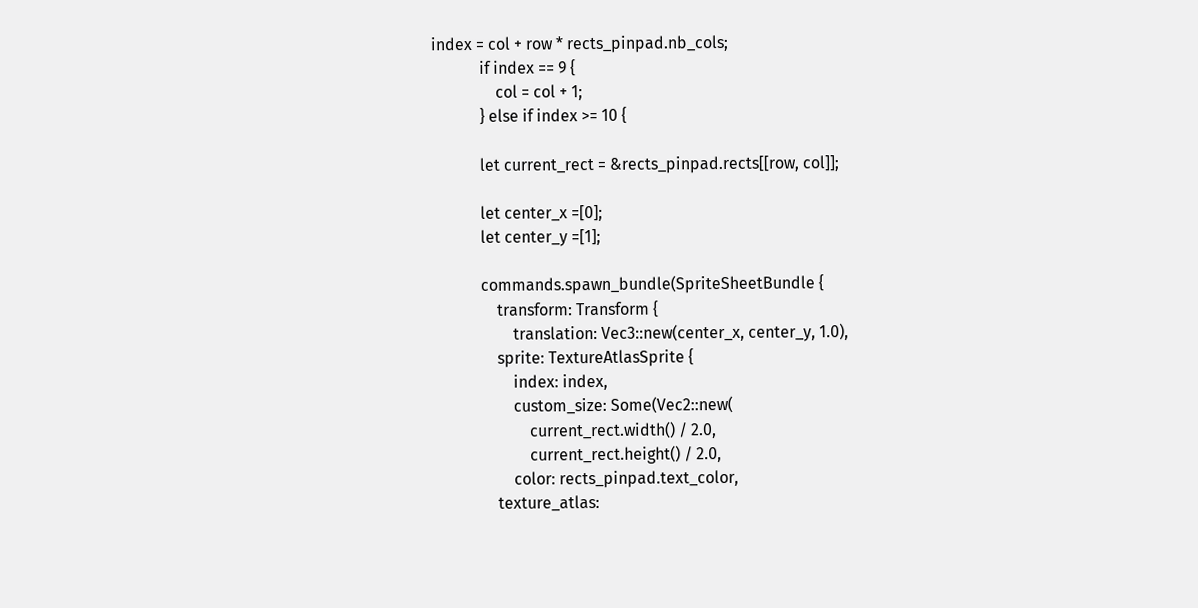index = col + row * rects_pinpad.nb_cols;
            if index == 9 {
                col = col + 1;
            } else if index >= 10 {

            let current_rect = &rects_pinpad.rects[[row, col]];

            let center_x =[0];
            let center_y =[1];

            commands.spawn_bundle(SpriteSheetBundle {
                transform: Transform {
                    translation: Vec3::new(center_x, center_y, 1.0),
                sprite: TextureAtlasSprite {
                    index: index,
                    custom_size: Some(Vec2::new(
                        current_rect.width() / 2.0,
                        current_rect.height() / 2.0,
                    color: rects_pinpad.text_color,
                texture_atlas: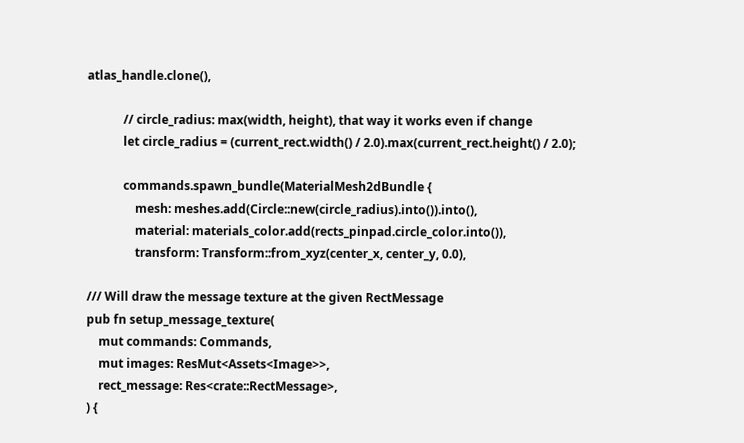atlas_handle.clone(),

            // circle_radius: max(width, height), that way it works even if change
            let circle_radius = (current_rect.width() / 2.0).max(current_rect.height() / 2.0);

            commands.spawn_bundle(MaterialMesh2dBundle {
                mesh: meshes.add(Circle::new(circle_radius).into()).into(),
                material: materials_color.add(rects_pinpad.circle_color.into()),
                transform: Transform::from_xyz(center_x, center_y, 0.0),

/// Will draw the message texture at the given RectMessage
pub fn setup_message_texture(
    mut commands: Commands,
    mut images: ResMut<Assets<Image>>,
    rect_message: Res<crate::RectMessage>,
) {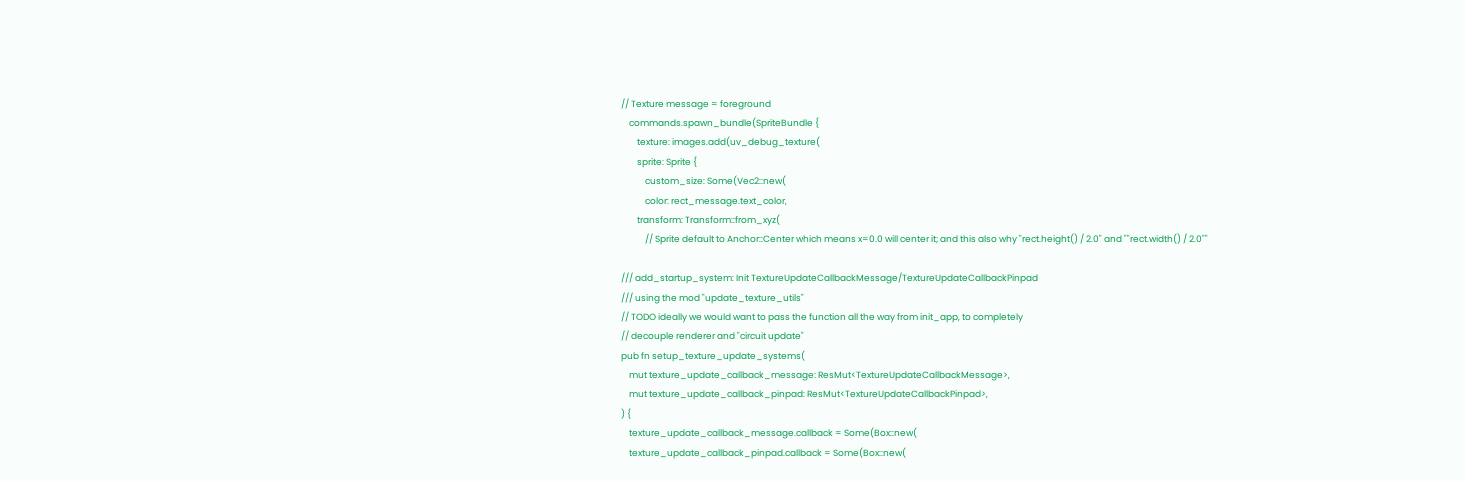// Texture message = foreground
    commands.spawn_bundle(SpriteBundle {
        texture: images.add(uv_debug_texture(
        sprite: Sprite {
            custom_size: Some(Vec2::new(
            color: rect_message.text_color,
        transform: Transform::from_xyz(
            // Sprite default to Anchor::Center which means x=0.0 will center it; and this also why "rect.height() / 2.0" and ""rect.width() / 2.0""

/// add_startup_system: Init TextureUpdateCallbackMessage/TextureUpdateCallbackPinpad
/// using the mod "update_texture_utils"
// TODO ideally we would want to pass the function all the way from init_app, to completely
// decouple renderer and "circuit update"
pub fn setup_texture_update_systems(
    mut texture_update_callback_message: ResMut<TextureUpdateCallbackMessage>,
    mut texture_update_callback_pinpad: ResMut<TextureUpdateCallbackPinpad>,
) {
    texture_update_callback_message.callback = Some(Box::new(
    texture_update_callback_pinpad.callback = Some(Box::new(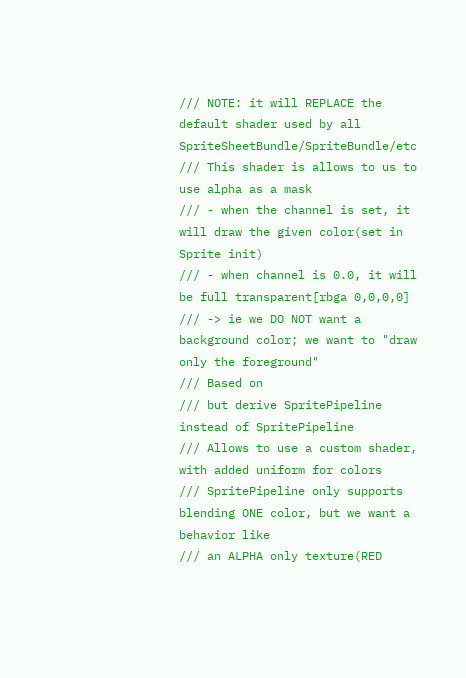/// NOTE: it will REPLACE the default shader used by all SpriteSheetBundle/SpriteBundle/etc
/// This shader is allows to us to use alpha as a mask
/// - when the channel is set, it will draw the given color(set in Sprite init)
/// - when channel is 0.0, it will be full transparent[rbga 0,0,0,0]
/// -> ie we DO NOT want a background color; we want to "draw only the foreground"
/// Based on
/// but derive SpritePipeline instead of SpritePipeline
/// Allows to use a custom shader, with added uniform for colors
/// SpritePipeline only supports blending ONE color, but we want a behavior like
/// an ALPHA only texture(RED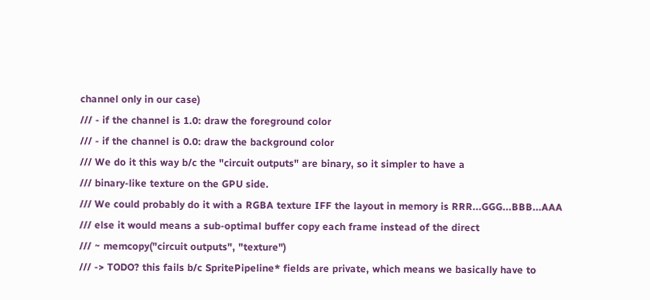channel only in our case)
/// - if the channel is 1.0: draw the foreground color
/// - if the channel is 0.0: draw the background color
/// We do it this way b/c the "circuit outputs" are binary, so it simpler to have a
/// binary-like texture on the GPU side.
/// We could probably do it with a RGBA texture IFF the layout in memory is RRR...GGG...BBB...AAA
/// else it would means a sub-optimal buffer copy each frame instead of the direct
/// ~ memcopy("circuit outputs", "texture")
/// -> TODO? this fails b/c SpritePipeline* fields are private, which means we basically have to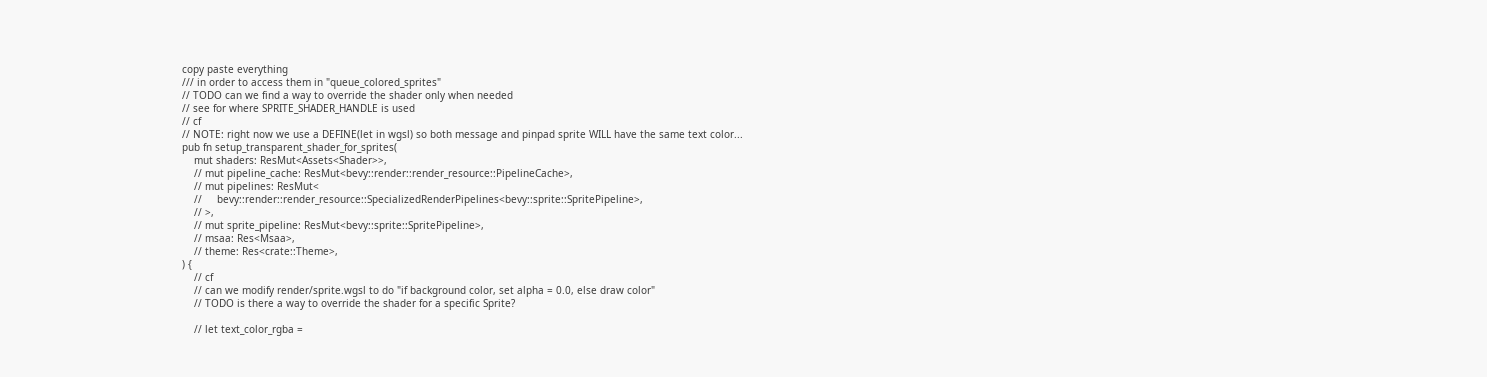copy paste everything
/// in order to access them in "queue_colored_sprites"
// TODO can we find a way to override the shader only when needed
// see for where SPRITE_SHADER_HANDLE is used
// cf
// NOTE: right now we use a DEFINE(let in wgsl) so both message and pinpad sprite WILL have the same text color...
pub fn setup_transparent_shader_for_sprites(
    mut shaders: ResMut<Assets<Shader>>,
    // mut pipeline_cache: ResMut<bevy::render::render_resource::PipelineCache>,
    // mut pipelines: ResMut<
    //     bevy::render::render_resource::SpecializedRenderPipelines<bevy::sprite::SpritePipeline>,
    // >,
    // mut sprite_pipeline: ResMut<bevy::sprite::SpritePipeline>,
    // msaa: Res<Msaa>,
    // theme: Res<crate::Theme>,
) {
    // cf
    // can we modify render/sprite.wgsl to do "if background color, set alpha = 0.0, else draw color"
    // TODO is there a way to override the shader for a specific Sprite?

    // let text_color_rgba =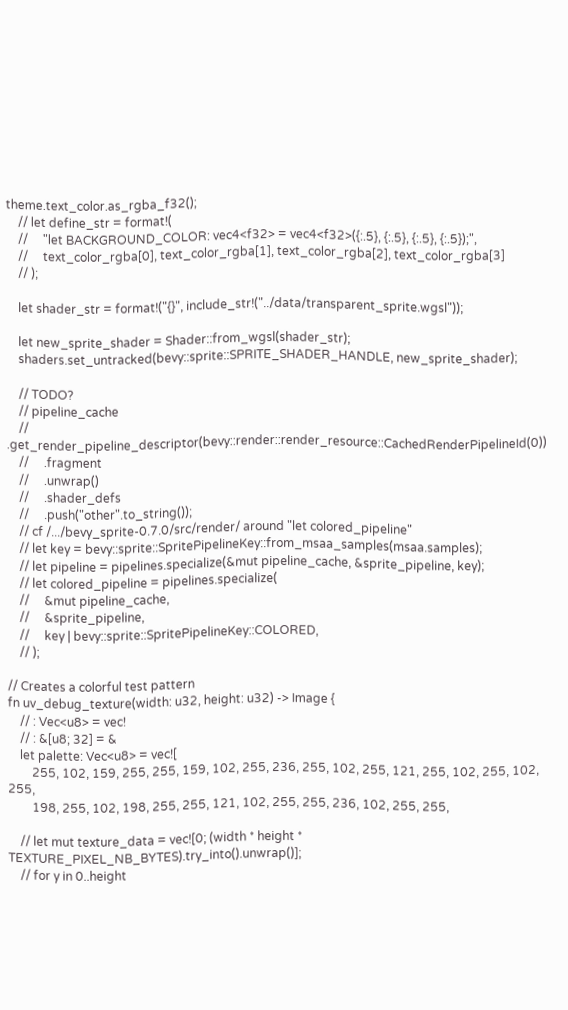theme.text_color.as_rgba_f32();
    // let define_str = format!(
    //     "let BACKGROUND_COLOR: vec4<f32> = vec4<f32>({:.5}, {:.5}, {:.5}, {:.5});",
    //     text_color_rgba[0], text_color_rgba[1], text_color_rgba[2], text_color_rgba[3]
    // );

    let shader_str = format!("{}", include_str!("../data/transparent_sprite.wgsl"));

    let new_sprite_shader = Shader::from_wgsl(shader_str);
    shaders.set_untracked(bevy::sprite::SPRITE_SHADER_HANDLE, new_sprite_shader);

    // TODO?
    // pipeline_cache
    //     .get_render_pipeline_descriptor(bevy::render::render_resource::CachedRenderPipelineId(0))
    //     .fragment
    //     .unwrap()
    //     .shader_defs
    //     .push("other".to_string());
    // cf /.../bevy_sprite-0.7.0/src/render/ around "let colored_pipeline"
    // let key = bevy::sprite::SpritePipelineKey::from_msaa_samples(msaa.samples);
    // let pipeline = pipelines.specialize(&mut pipeline_cache, &sprite_pipeline, key);
    // let colored_pipeline = pipelines.specialize(
    //     &mut pipeline_cache,
    //     &sprite_pipeline,
    //     key | bevy::sprite::SpritePipelineKey::COLORED,
    // );

// Creates a colorful test pattern
fn uv_debug_texture(width: u32, height: u32) -> Image {
    // : Vec<u8> = vec!
    // : &[u8; 32] = &
    let palette: Vec<u8> = vec![
        255, 102, 159, 255, 255, 159, 102, 255, 236, 255, 102, 255, 121, 255, 102, 255, 102, 255,
        198, 255, 102, 198, 255, 255, 121, 102, 255, 255, 236, 102, 255, 255,

    // let mut texture_data = vec![0; (width * height * TEXTURE_PIXEL_NB_BYTES).try_into().unwrap()];
    // for y in 0..height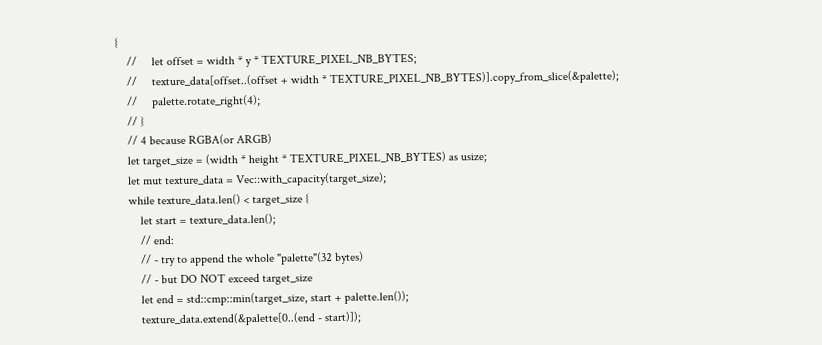{
    //     let offset = width * y * TEXTURE_PIXEL_NB_BYTES;
    //     texture_data[offset..(offset + width * TEXTURE_PIXEL_NB_BYTES)].copy_from_slice(&palette);
    //     palette.rotate_right(4);
    // }
    // 4 because RGBA(or ARGB)
    let target_size = (width * height * TEXTURE_PIXEL_NB_BYTES) as usize;
    let mut texture_data = Vec::with_capacity(target_size);
    while texture_data.len() < target_size {
        let start = texture_data.len();
        // end:
        // - try to append the whole "palette"(32 bytes)
        // - but DO NOT exceed target_size
        let end = std::cmp::min(target_size, start + palette.len());
        texture_data.extend(&palette[0..(end - start)]);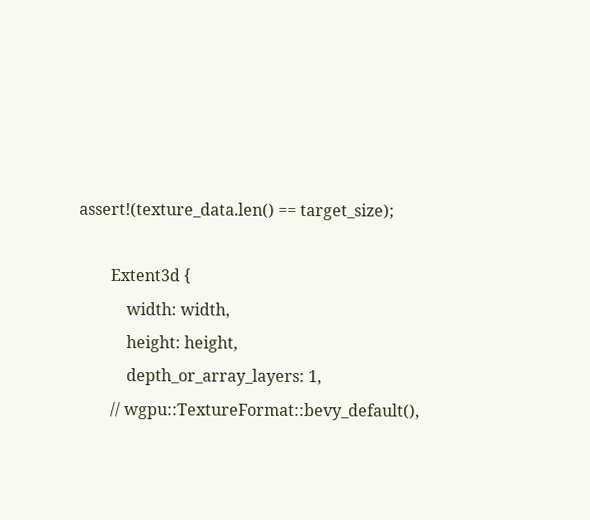assert!(texture_data.len() == target_size);

        Extent3d {
            width: width,
            height: height,
            depth_or_array_layers: 1,
        // wgpu::TextureFormat::bevy_default(),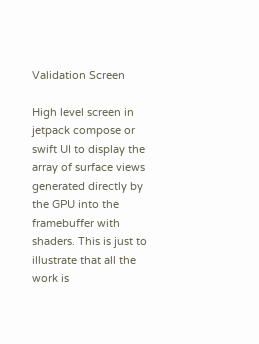Validation Screen

High level screen in jetpack compose or swift UI to display the array of surface views generated directly by the GPU into the framebuffer with shaders. This is just to illustrate that all the work is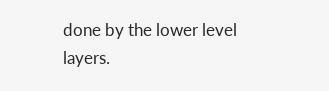done by the lower level layers.